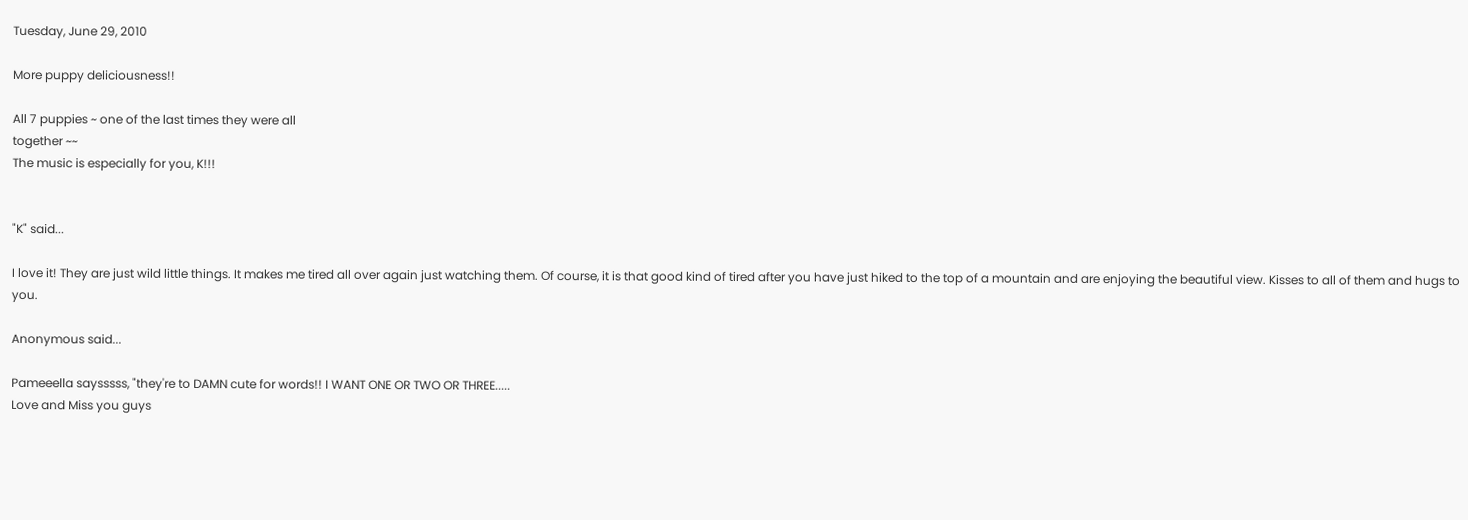Tuesday, June 29, 2010

More puppy deliciousness!!

All 7 puppies ~ one of the last times they were all
together ~~
The music is especially for you, K!!!


"K" said...

I love it! They are just wild little things. It makes me tired all over again just watching them. Of course, it is that good kind of tired after you have just hiked to the top of a mountain and are enjoying the beautiful view. Kisses to all of them and hugs to you.

Anonymous said...

Pameeella saysssss, "they're to DAMN cute for words!! I WANT ONE OR TWO OR THREE.....
Love and Miss you guys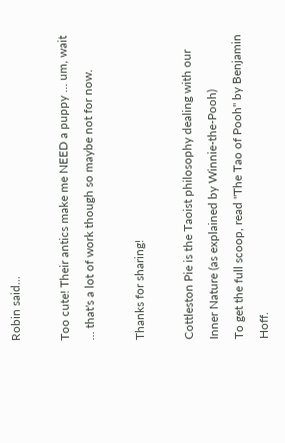Robin said...

Too cute! Their antics make me NEED a puppy ... um, wait ... that's a lot of work though so maybe not for now.

Thanks for sharing!

Cottleston Pie is the Taoist philosophy dealing with our Inner Nature (as explained by Winnie-the-Pooh)
To get the full scoop, read "The Tao of Pooh" by Benjamin Hoff.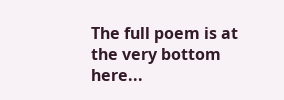The full poem is at the very bottom here...